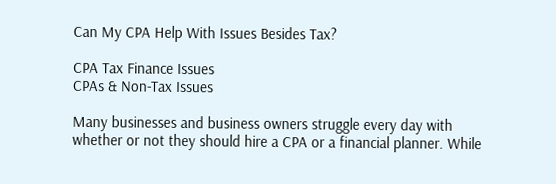Can My CPA Help With Issues Besides Tax?

CPA Tax Finance Issues
CPAs & Non-Tax Issues

Many businesses and business owners struggle every day with whether or not they should hire a CPA or a financial planner. While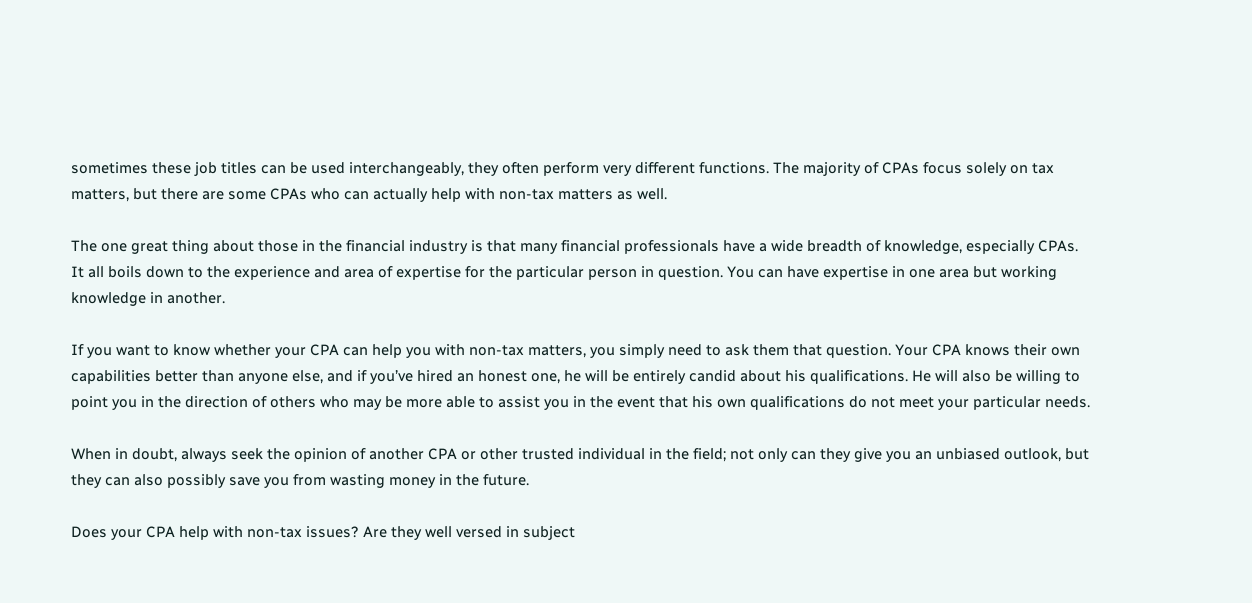sometimes these job titles can be used interchangeably, they often perform very different functions. The majority of CPAs focus solely on tax matters, but there are some CPAs who can actually help with non-tax matters as well.

The one great thing about those in the financial industry is that many financial professionals have a wide breadth of knowledge, especially CPAs. It all boils down to the experience and area of expertise for the particular person in question. You can have expertise in one area but working knowledge in another.

If you want to know whether your CPA can help you with non-tax matters, you simply need to ask them that question. Your CPA knows their own capabilities better than anyone else, and if you’ve hired an honest one, he will be entirely candid about his qualifications. He will also be willing to point you in the direction of others who may be more able to assist you in the event that his own qualifications do not meet your particular needs.

When in doubt, always seek the opinion of another CPA or other trusted individual in the field; not only can they give you an unbiased outlook, but they can also possibly save you from wasting money in the future.

Does your CPA help with non-tax issues? Are they well versed in subject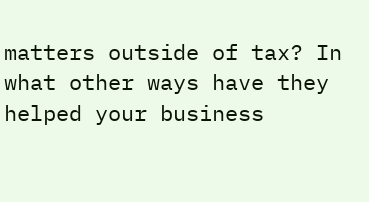matters outside of tax? In what other ways have they helped your business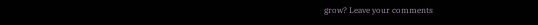grow? Leave your comments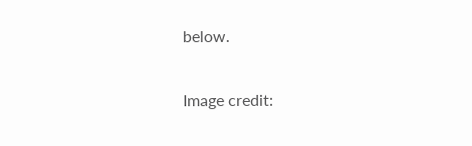below.

Image credit: